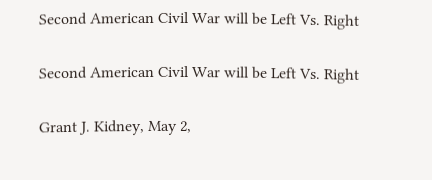Second American Civil War will be Left Vs. Right

Second American Civil War will be Left Vs. Right

Grant J. Kidney, May 2,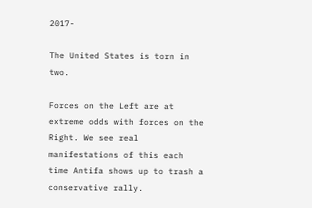2017-

The United States is torn in two.

Forces on the Left are at extreme odds with forces on the Right. We see real manifestations of this each time Antifa shows up to trash a conservative rally.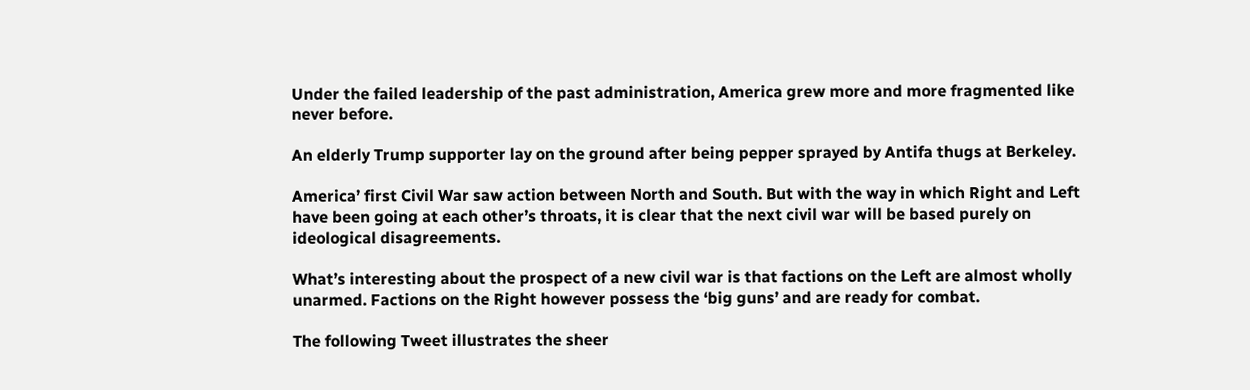Under the failed leadership of the past administration, America grew more and more fragmented like never before.

An elderly Trump supporter lay on the ground after being pepper sprayed by Antifa thugs at Berkeley.

America’ first Civil War saw action between North and South. But with the way in which Right and Left have been going at each other’s throats, it is clear that the next civil war will be based purely on ideological disagreements.

What’s interesting about the prospect of a new civil war is that factions on the Left are almost wholly unarmed. Factions on the Right however possess the ‘big guns’ and are ready for combat.

The following Tweet illustrates the sheer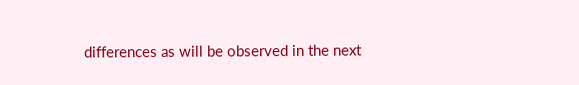differences as will be observed in the next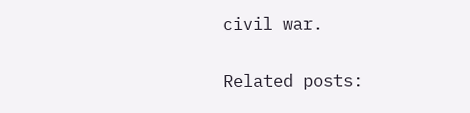civil war.

Related posts: